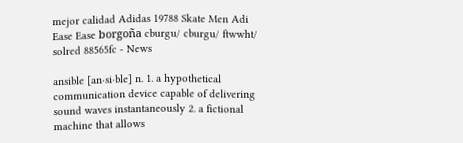mejor calidad Adidas 19788 Skate Men Adi Ease Ease borgoña cburgu/ cburgu/ ftwwht/ solred 88565fc - News

ansible [an·si·ble] n. 1. a hypothetical communication device capable of delivering sound waves instantaneously 2. a fictional machine that allows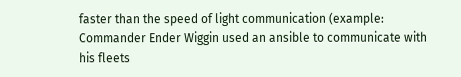faster than the speed of light communication (example: Commander Ender Wiggin used an ansible to communicate with his fleets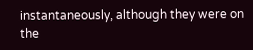instantaneously, although they were on the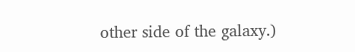other side of the galaxy.)